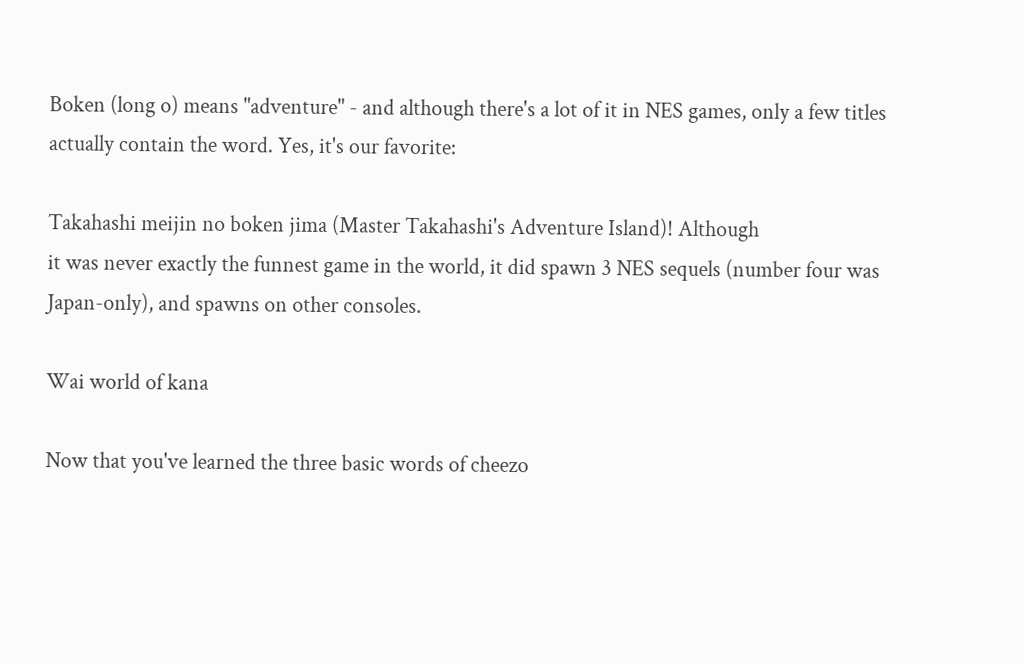Boken (long o) means "adventure" - and although there's a lot of it in NES games, only a few titles actually contain the word. Yes, it's our favorite:

Takahashi meijin no boken jima (Master Takahashi's Adventure Island)! Although
it was never exactly the funnest game in the world, it did spawn 3 NES sequels (number four was Japan-only), and spawns on other consoles.

Wai world of kana

Now that you've learned the three basic words of cheezo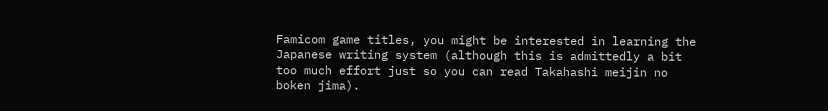Famicom game titles, you might be interested in learning the Japanese writing system (although this is admittedly a bit too much effort just so you can read Takahashi meijin no boken jima).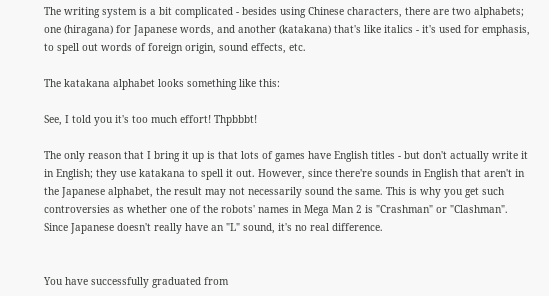The writing system is a bit complicated - besides using Chinese characters, there are two alphabets; one (hiragana) for Japanese words, and another (katakana) that's like italics - it's used for emphasis, to spell out words of foreign origin, sound effects, etc.

The katakana alphabet looks something like this:

See, I told you it's too much effort! Thpbbbt!

The only reason that I bring it up is that lots of games have English titles - but don't actually write it in English; they use katakana to spell it out. However, since there're sounds in English that aren't in the Japanese alphabet, the result may not necessarily sound the same. This is why you get such controversies as whether one of the robots' names in Mega Man 2 is "Crashman" or "Clashman". Since Japanese doesn't really have an "L" sound, it's no real difference.


You have successfully graduated from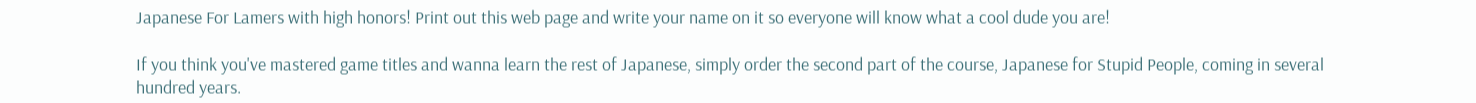Japanese For Lamers with high honors! Print out this web page and write your name on it so everyone will know what a cool dude you are!

If you think you've mastered game titles and wanna learn the rest of Japanese, simply order the second part of the course, Japanese for Stupid People, coming in several hundred years.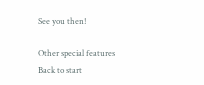See you then!

Other special features
Back to start